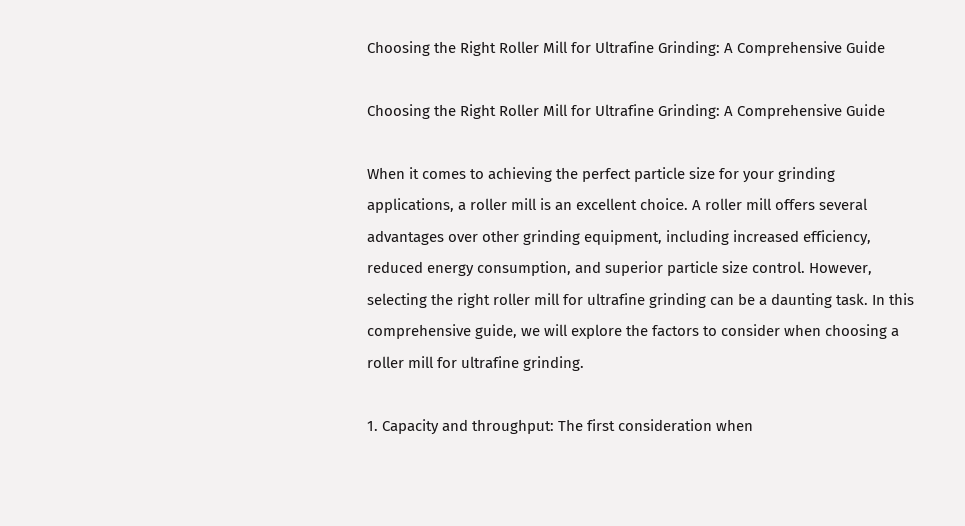Choosing the Right Roller Mill for Ultrafine Grinding: A Comprehensive Guide

Choosing the Right Roller Mill for Ultrafine Grinding: A Comprehensive Guide

When it comes to achieving the perfect particle size for your grinding applications, a roller mill is an excellent choice. A roller mill offers several advantages over other grinding equipment, including increased efficiency, reduced energy consumption, and superior particle size control. However, selecting the right roller mill for ultrafine grinding can be a daunting task. In this comprehensive guide, we will explore the factors to consider when choosing a roller mill for ultrafine grinding.

1. Capacity and throughput: The first consideration when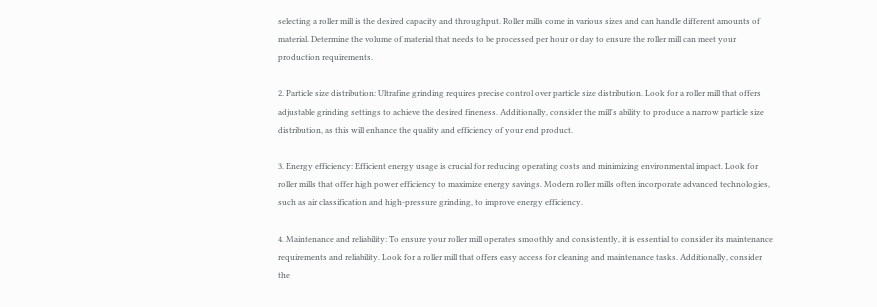selecting a roller mill is the desired capacity and throughput. Roller mills come in various sizes and can handle different amounts of material. Determine the volume of material that needs to be processed per hour or day to ensure the roller mill can meet your production requirements.

2. Particle size distribution: Ultrafine grinding requires precise control over particle size distribution. Look for a roller mill that offers adjustable grinding settings to achieve the desired fineness. Additionally, consider the mill's ability to produce a narrow particle size distribution, as this will enhance the quality and efficiency of your end product.

3. Energy efficiency: Efficient energy usage is crucial for reducing operating costs and minimizing environmental impact. Look for roller mills that offer high power efficiency to maximize energy savings. Modern roller mills often incorporate advanced technologies, such as air classification and high-pressure grinding, to improve energy efficiency.

4. Maintenance and reliability: To ensure your roller mill operates smoothly and consistently, it is essential to consider its maintenance requirements and reliability. Look for a roller mill that offers easy access for cleaning and maintenance tasks. Additionally, consider the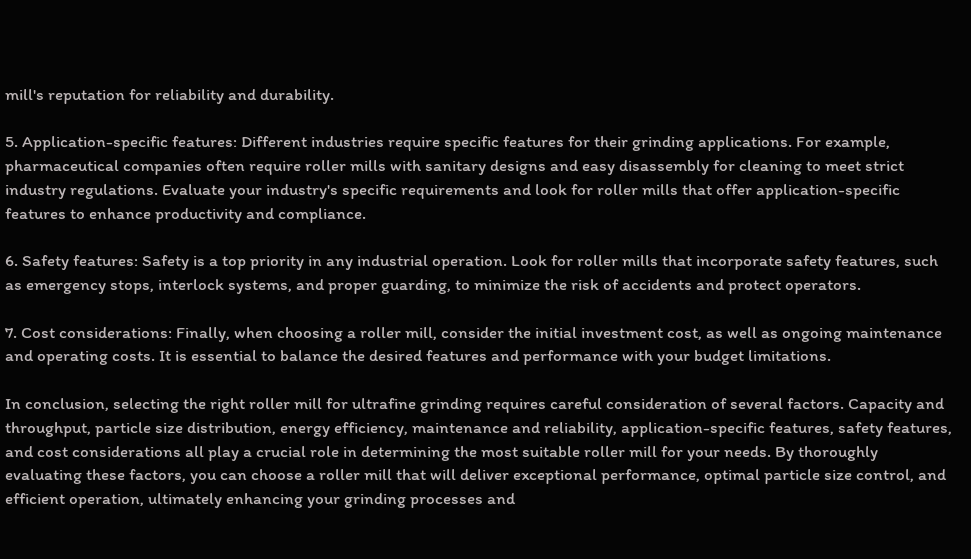mill's reputation for reliability and durability.

5. Application-specific features: Different industries require specific features for their grinding applications. For example, pharmaceutical companies often require roller mills with sanitary designs and easy disassembly for cleaning to meet strict industry regulations. Evaluate your industry's specific requirements and look for roller mills that offer application-specific features to enhance productivity and compliance.

6. Safety features: Safety is a top priority in any industrial operation. Look for roller mills that incorporate safety features, such as emergency stops, interlock systems, and proper guarding, to minimize the risk of accidents and protect operators.

7. Cost considerations: Finally, when choosing a roller mill, consider the initial investment cost, as well as ongoing maintenance and operating costs. It is essential to balance the desired features and performance with your budget limitations.

In conclusion, selecting the right roller mill for ultrafine grinding requires careful consideration of several factors. Capacity and throughput, particle size distribution, energy efficiency, maintenance and reliability, application-specific features, safety features, and cost considerations all play a crucial role in determining the most suitable roller mill for your needs. By thoroughly evaluating these factors, you can choose a roller mill that will deliver exceptional performance, optimal particle size control, and efficient operation, ultimately enhancing your grinding processes and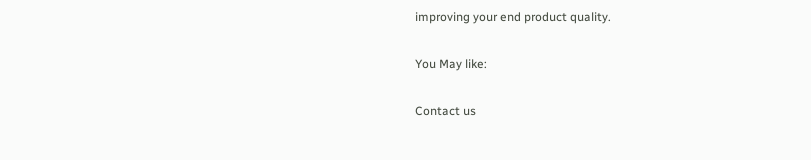improving your end product quality.

You May like:

Contact us